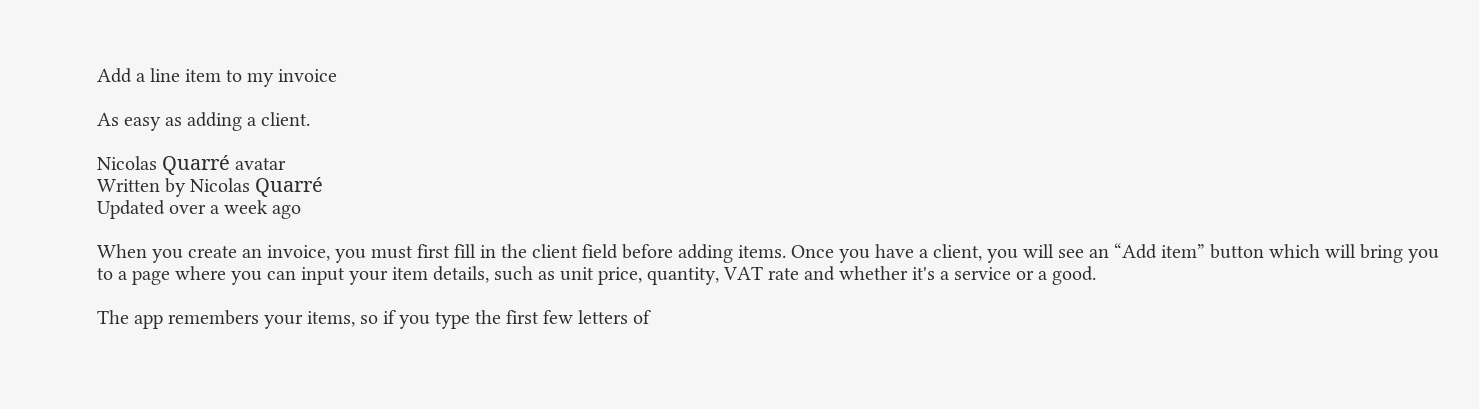Add a line item to my invoice

As easy as adding a client.

Nicolas Quarré avatar
Written by Nicolas Quarré
Updated over a week ago

When you create an invoice, you must first fill in the client field before adding items. Once you have a client, you will see an “Add item” button which will bring you to a page where you can input your item details, such as unit price, quantity, VAT rate and whether it's a service or a good.

The app remembers your items, so if you type the first few letters of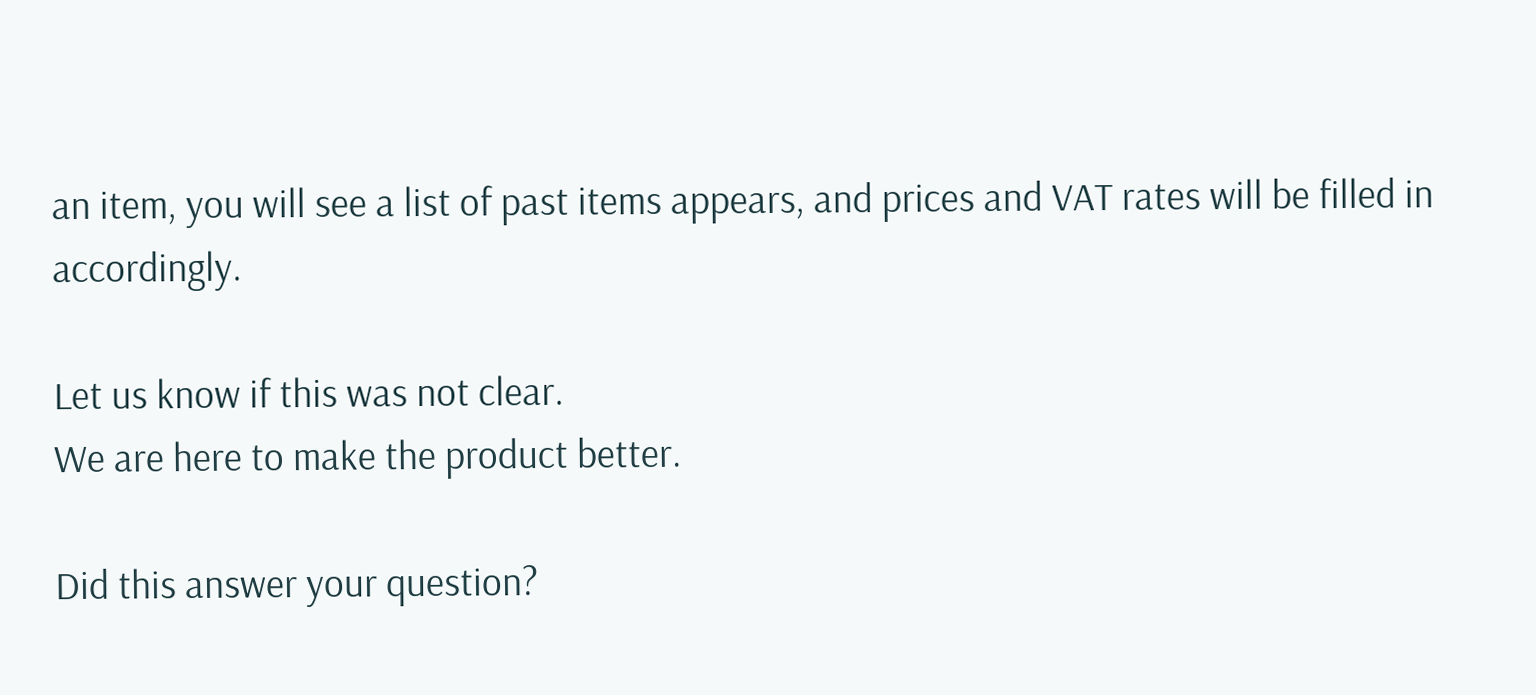an item, you will see a list of past items appears, and prices and VAT rates will be filled in accordingly.

Let us know if this was not clear.
We are here to make the product better.

Did this answer your question?